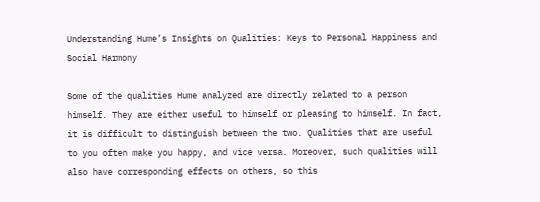Understanding Hume’s Insights on Qualities: Keys to Personal Happiness and Social Harmony

Some of the qualities Hume analyzed are directly related to a person himself. They are either useful to himself or pleasing to himself. In fact, it is difficult to distinguish between the two. Qualities that are useful to you often make you happy, and vice versa. Moreover, such qualities will also have corresponding effects on others, so this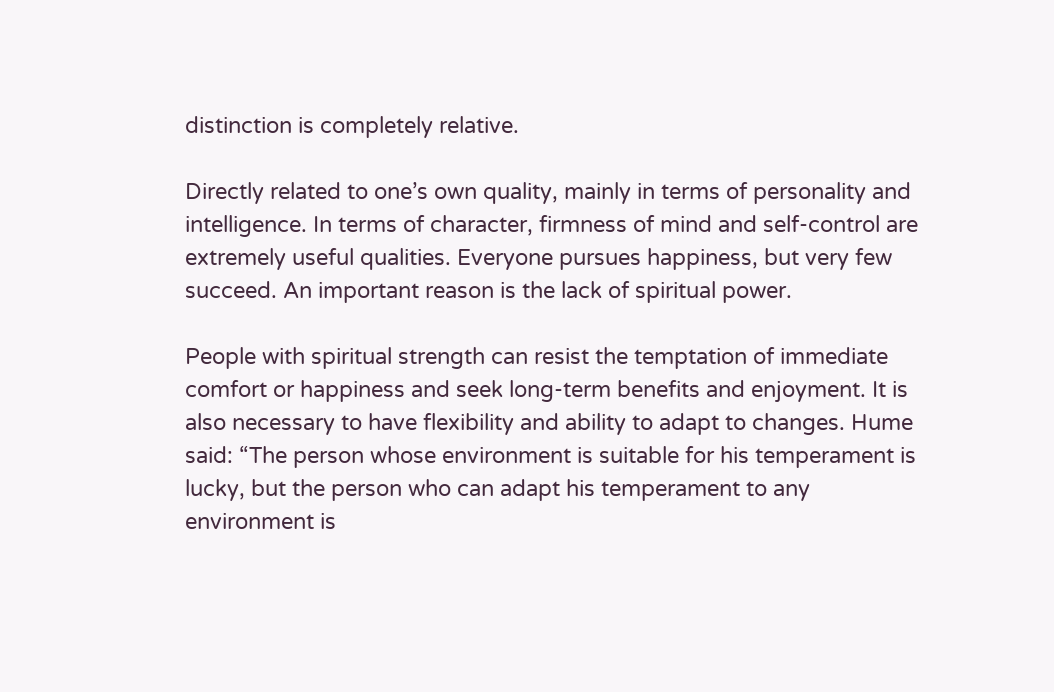distinction is completely relative.

Directly related to one’s own quality, mainly in terms of personality and intelligence. In terms of character, firmness of mind and self-control are extremely useful qualities. Everyone pursues happiness, but very few succeed. An important reason is the lack of spiritual power.

People with spiritual strength can resist the temptation of immediate comfort or happiness and seek long-term benefits and enjoyment. It is also necessary to have flexibility and ability to adapt to changes. Hume said: “The person whose environment is suitable for his temperament is lucky, but the person who can adapt his temperament to any environment is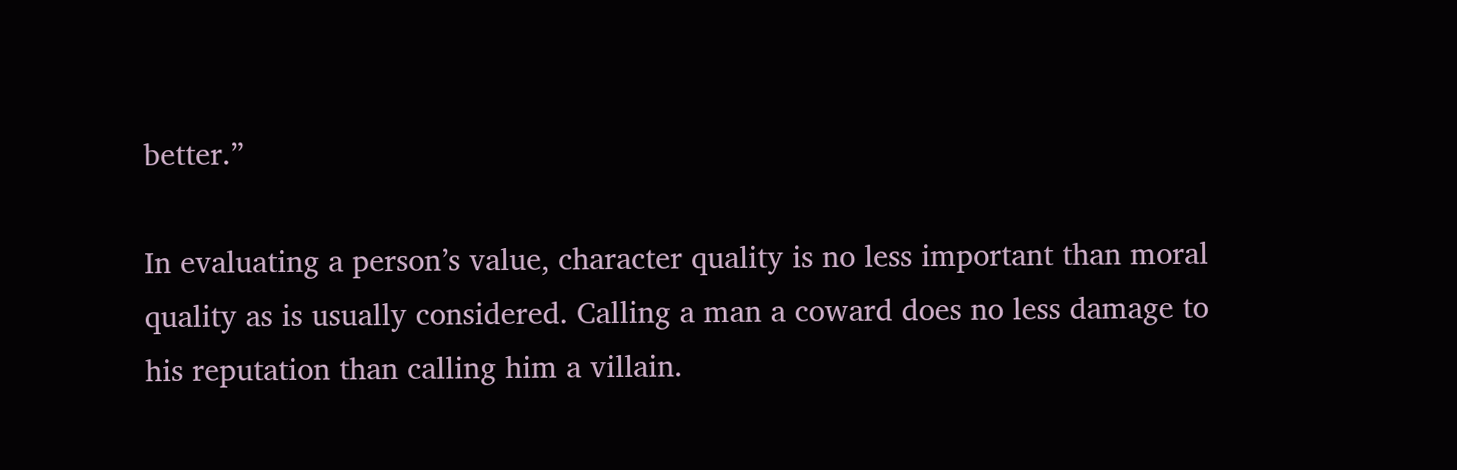better.”

In evaluating a person’s value, character quality is no less important than moral quality as is usually considered. Calling a man a coward does no less damage to his reputation than calling him a villain.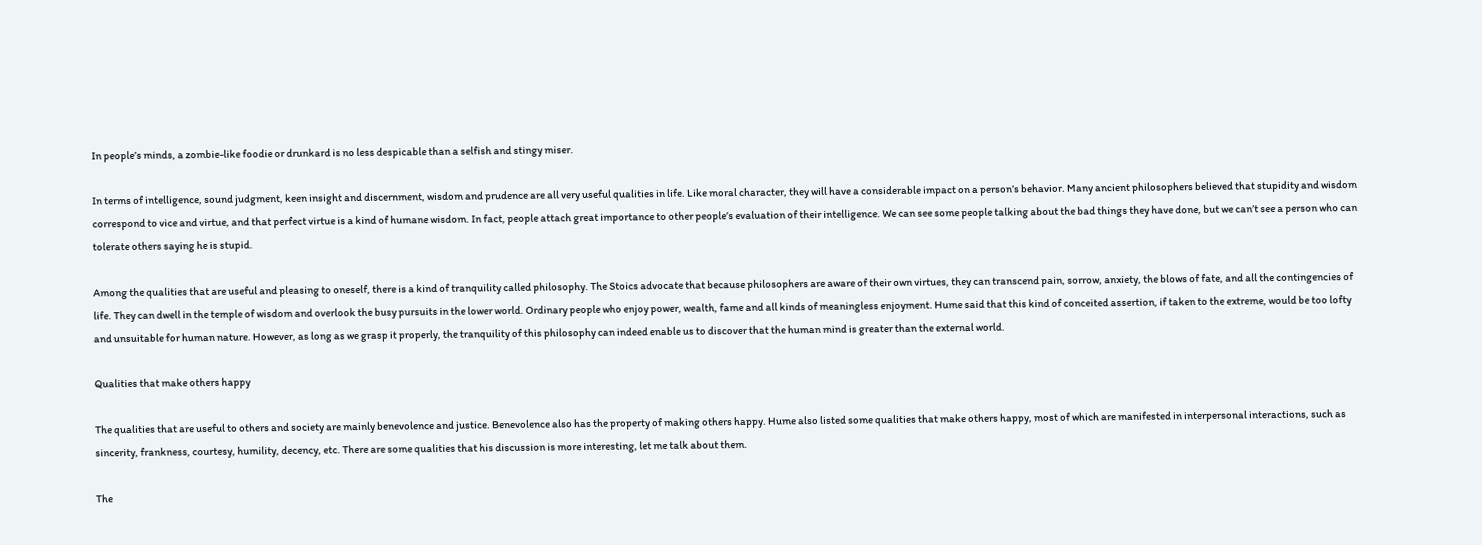In people’s minds, a zombie-like foodie or drunkard is no less despicable than a selfish and stingy miser.

In terms of intelligence, sound judgment, keen insight and discernment, wisdom and prudence are all very useful qualities in life. Like moral character, they will have a considerable impact on a person’s behavior. Many ancient philosophers believed that stupidity and wisdom correspond to vice and virtue, and that perfect virtue is a kind of humane wisdom. In fact, people attach great importance to other people’s evaluation of their intelligence. We can see some people talking about the bad things they have done, but we can’t see a person who can tolerate others saying he is stupid.

Among the qualities that are useful and pleasing to oneself, there is a kind of tranquility called philosophy. The Stoics advocate that because philosophers are aware of their own virtues, they can transcend pain, sorrow, anxiety, the blows of fate, and all the contingencies of life. They can dwell in the temple of wisdom and overlook the busy pursuits in the lower world. Ordinary people who enjoy power, wealth, fame and all kinds of meaningless enjoyment. Hume said that this kind of conceited assertion, if taken to the extreme, would be too lofty and unsuitable for human nature. However, as long as we grasp it properly, the tranquility of this philosophy can indeed enable us to discover that the human mind is greater than the external world.

Qualities that make others happy

The qualities that are useful to others and society are mainly benevolence and justice. Benevolence also has the property of making others happy. Hume also listed some qualities that make others happy, most of which are manifested in interpersonal interactions, such as sincerity, frankness, courtesy, humility, decency, etc. There are some qualities that his discussion is more interesting, let me talk about them.

The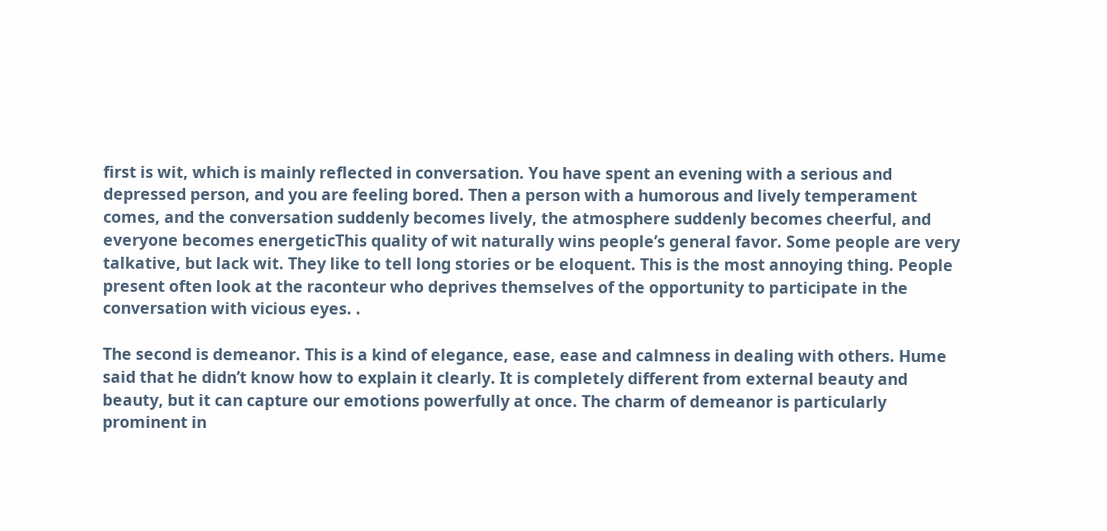first is wit, which is mainly reflected in conversation. You have spent an evening with a serious and depressed person, and you are feeling bored. Then a person with a humorous and lively temperament comes, and the conversation suddenly becomes lively, the atmosphere suddenly becomes cheerful, and everyone becomes energeticThis quality of wit naturally wins people’s general favor. Some people are very talkative, but lack wit. They like to tell long stories or be eloquent. This is the most annoying thing. People present often look at the raconteur who deprives themselves of the opportunity to participate in the conversation with vicious eyes. .

The second is demeanor. This is a kind of elegance, ease, ease and calmness in dealing with others. Hume said that he didn’t know how to explain it clearly. It is completely different from external beauty and beauty, but it can capture our emotions powerfully at once. The charm of demeanor is particularly prominent in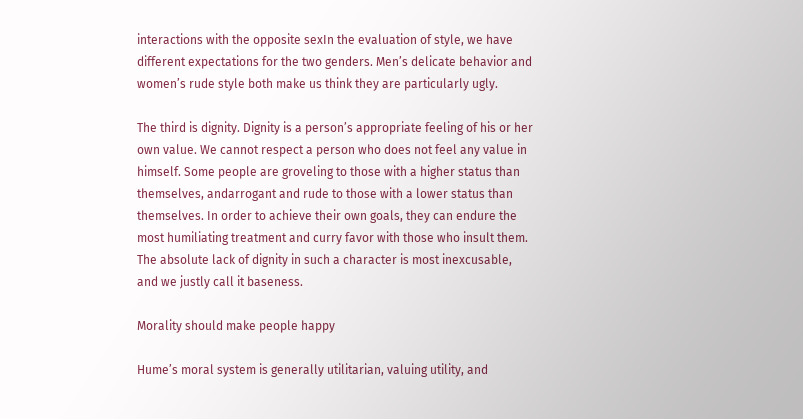interactions with the opposite sexIn the evaluation of style, we have different expectations for the two genders. Men’s delicate behavior and women’s rude style both make us think they are particularly ugly.

The third is dignity. Dignity is a person’s appropriate feeling of his or her own value. We cannot respect a person who does not feel any value in himself. Some people are groveling to those with a higher status than themselves, andarrogant and rude to those with a lower status than themselves. In order to achieve their own goals, they can endure the most humiliating treatment and curry favor with those who insult them. The absolute lack of dignity in such a character is most inexcusable, and we justly call it baseness.

Morality should make people happy

Hume’s moral system is generally utilitarian, valuing utility, and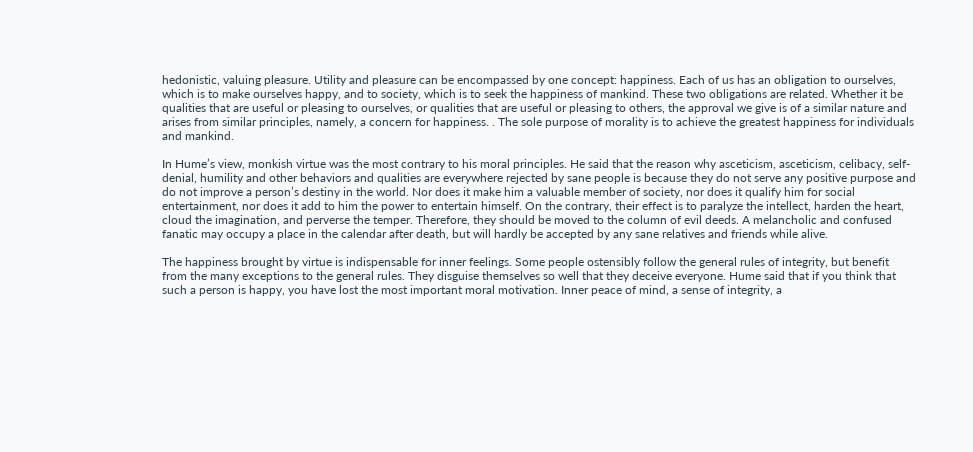hedonistic, valuing pleasure. Utility and pleasure can be encompassed by one concept: happiness. Each of us has an obligation to ourselves, which is to make ourselves happy, and to society, which is to seek the happiness of mankind. These two obligations are related. Whether it be qualities that are useful or pleasing to ourselves, or qualities that are useful or pleasing to others, the approval we give is of a similar nature and arises from similar principles, namely, a concern for happiness. . The sole purpose of morality is to achieve the greatest happiness for individuals and mankind.

In Hume’s view, monkish virtue was the most contrary to his moral principles. He said that the reason why asceticism, asceticism, celibacy, self-denial, humility and other behaviors and qualities are everywhere rejected by sane people is because they do not serve any positive purpose and do not improve a person’s destiny in the world. Nor does it make him a valuable member of society, nor does it qualify him for social entertainment, nor does it add to him the power to entertain himself. On the contrary, their effect is to paralyze the intellect, harden the heart, cloud the imagination, and perverse the temper. Therefore, they should be moved to the column of evil deeds. A melancholic and confused fanatic may occupy a place in the calendar after death, but will hardly be accepted by any sane relatives and friends while alive.

The happiness brought by virtue is indispensable for inner feelings. Some people ostensibly follow the general rules of integrity, but benefit from the many exceptions to the general rules. They disguise themselves so well that they deceive everyone. Hume said that if you think that such a person is happy, you have lost the most important moral motivation. Inner peace of mind, a sense of integrity, a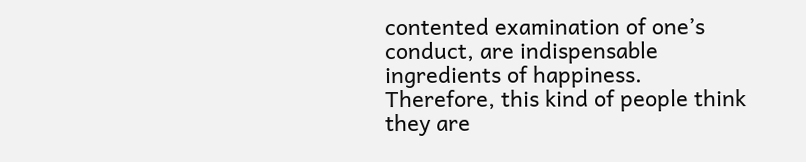contented examination of one’s conduct, are indispensable ingredients of happiness. Therefore, this kind of people think they are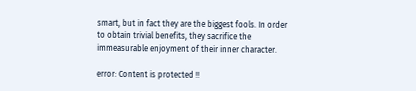smart, but in fact they are the biggest fools. In order to obtain trivial benefits, they sacrifice the immeasurable enjoyment of their inner character.

error: Content is protected !!